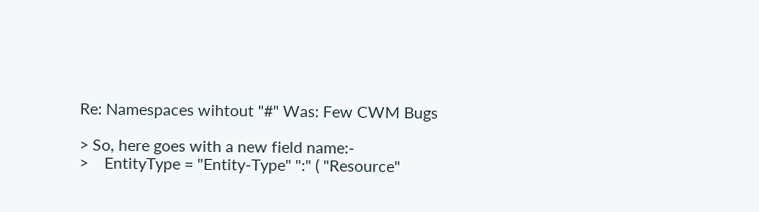Re: Namespaces wihtout "#" Was: Few CWM Bugs

> So, here goes with a new field name:-
>    EntityType = "Entity-Type" ":" ( "Resource"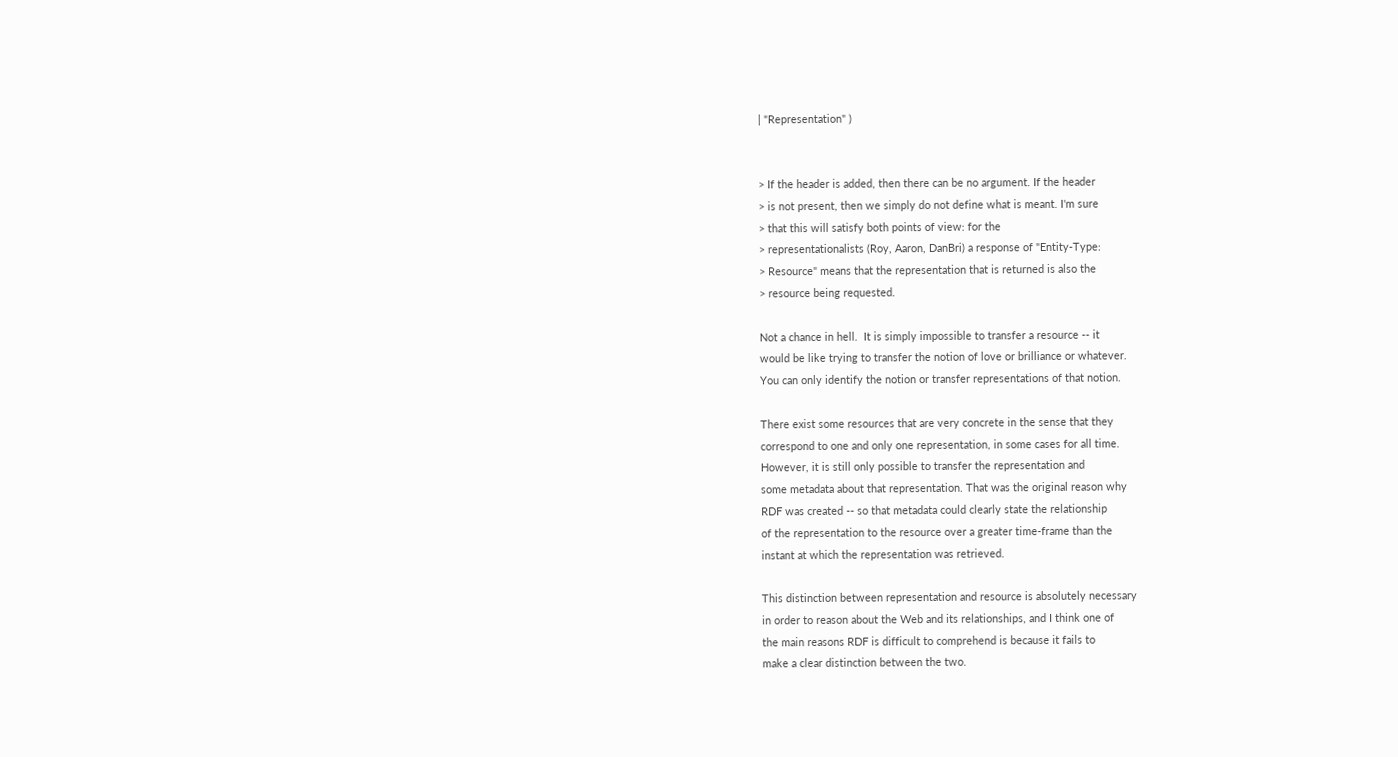| "Representation" )


> If the header is added, then there can be no argument. If the header
> is not present, then we simply do not define what is meant. I'm sure
> that this will satisfy both points of view: for the
> representationalists (Roy, Aaron, DanBri) a response of "Entity-Type:
> Resource" means that the representation that is returned is also the
> resource being requested.

Not a chance in hell.  It is simply impossible to transfer a resource -- it
would be like trying to transfer the notion of love or brilliance or whatever.
You can only identify the notion or transfer representations of that notion.

There exist some resources that are very concrete in the sense that they
correspond to one and only one representation, in some cases for all time.
However, it is still only possible to transfer the representation and
some metadata about that representation. That was the original reason why
RDF was created -- so that metadata could clearly state the relationship
of the representation to the resource over a greater time-frame than the
instant at which the representation was retrieved.

This distinction between representation and resource is absolutely necessary
in order to reason about the Web and its relationships, and I think one of
the main reasons RDF is difficult to comprehend is because it fails to
make a clear distinction between the two.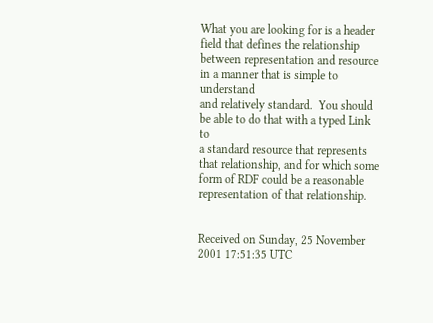What you are looking for is a header field that defines the relationship
between representation and resource in a manner that is simple to understand
and relatively standard.  You should be able to do that with a typed Link to
a standard resource that represents that relationship, and for which some
form of RDF could be a reasonable representation of that relationship.


Received on Sunday, 25 November 2001 17:51:35 UTC